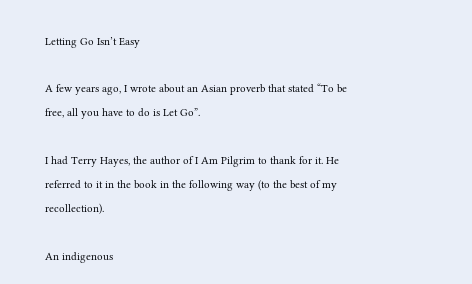Letting Go Isn’t Easy

A few years ago, I wrote about an Asian proverb that stated “To be free, all you have to do is Let Go”.

I had Terry Hayes, the author of I Am Pilgrim to thank for it. He referred to it in the book in the following way (to the best of my recollection).

An indigenous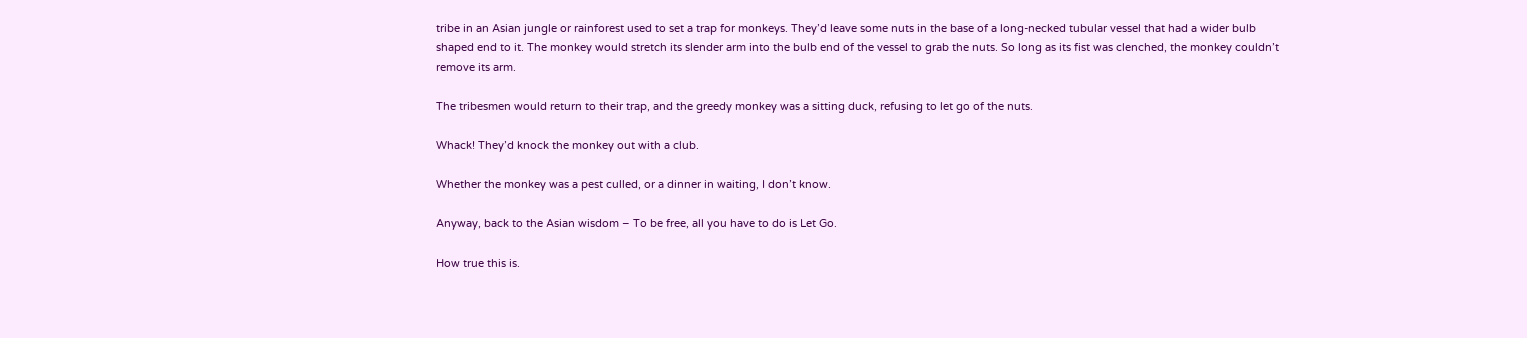tribe in an Asian jungle or rainforest used to set a trap for monkeys. They’d leave some nuts in the base of a long-necked tubular vessel that had a wider bulb shaped end to it. The monkey would stretch its slender arm into the bulb end of the vessel to grab the nuts. So long as its fist was clenched, the monkey couldn’t remove its arm.

The tribesmen would return to their trap, and the greedy monkey was a sitting duck, refusing to let go of the nuts.

Whack! They’d knock the monkey out with a club.

Whether the monkey was a pest culled, or a dinner in waiting, I don’t know.

Anyway, back to the Asian wisdom – To be free, all you have to do is Let Go.

How true this is.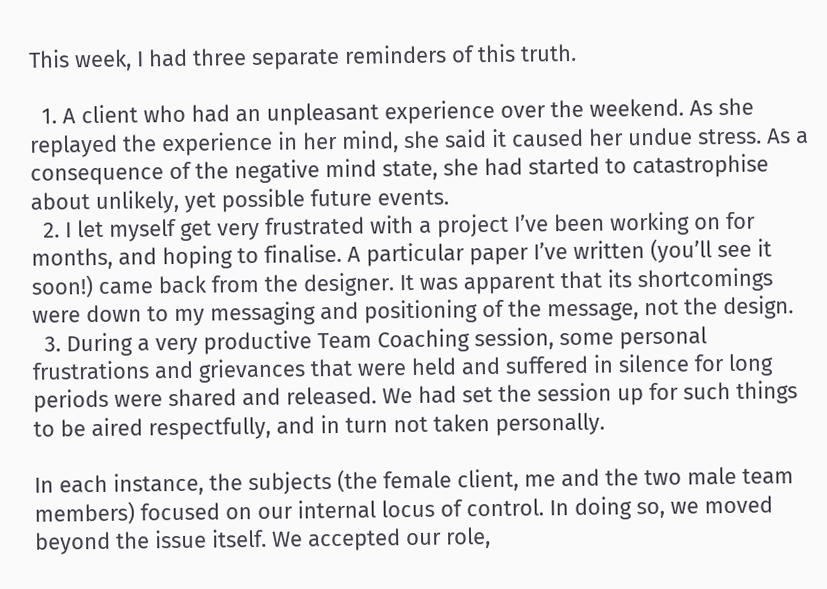This week, I had three separate reminders of this truth.

  1. A client who had an unpleasant experience over the weekend. As she replayed the experience in her mind, she said it caused her undue stress. As a consequence of the negative mind state, she had started to catastrophise about unlikely, yet possible future events.
  2. I let myself get very frustrated with a project I’ve been working on for months, and hoping to finalise. A particular paper I’ve written (you’ll see it soon!) came back from the designer. It was apparent that its shortcomings were down to my messaging and positioning of the message, not the design.
  3. During a very productive Team Coaching session, some personal frustrations and grievances that were held and suffered in silence for long periods were shared and released. We had set the session up for such things to be aired respectfully, and in turn not taken personally.

In each instance, the subjects (the female client, me and the two male team members) focused on our internal locus of control. In doing so, we moved beyond the issue itself. We accepted our role,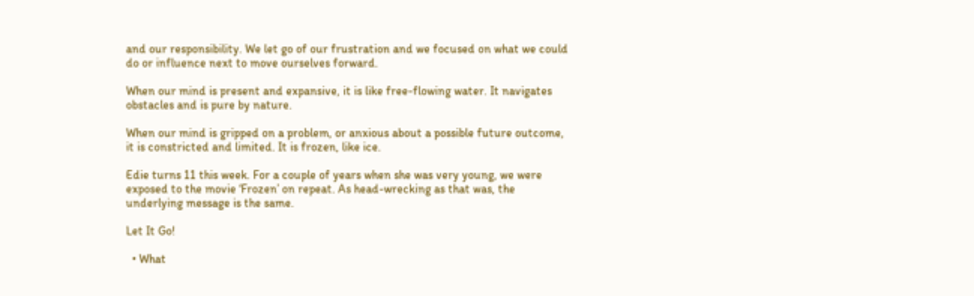and our responsibility. We let go of our frustration and we focused on what we could do or influence next to move ourselves forward.

When our mind is present and expansive, it is like free-flowing water. It navigates obstacles and is pure by nature.

When our mind is gripped on a problem, or anxious about a possible future outcome, it is constricted and limited. It is frozen, like ice.

Edie turns 11 this week. For a couple of years when she was very young, we were exposed to the movie ‘Frozen’ on repeat. As head-wrecking as that was, the underlying message is the same.

Let It Go!

  • What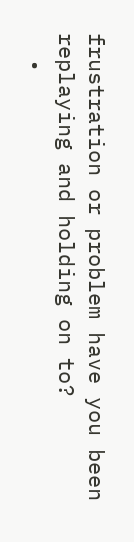frustration or problem have you been replaying and holding on to?
  •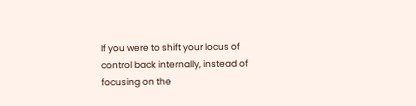If you were to shift your locus of control back internally, instead of focusing on the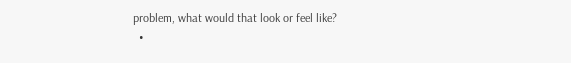problem, what would that look or feel like?
  •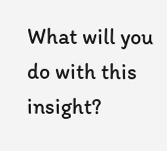What will you do with this insight?